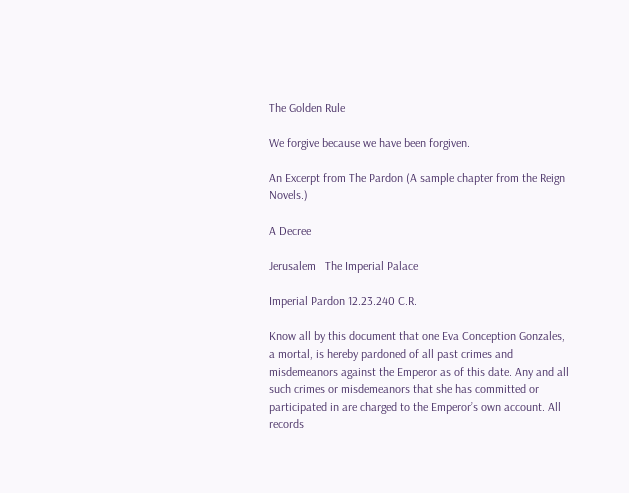The Golden Rule

We forgive because we have been forgiven.

An Excerpt from The Pardon (A sample chapter from the Reign Novels.)

A Decree

Jerusalem   The Imperial Palace

Imperial Pardon 12.23.240 C.R.

Know all by this document that one Eva Conception Gonzales, a mortal, is hereby pardoned of all past crimes and misdemeanors against the Emperor as of this date. Any and all such crimes or misdemeanors that she has committed or participated in are charged to the Emperor’s own account. All records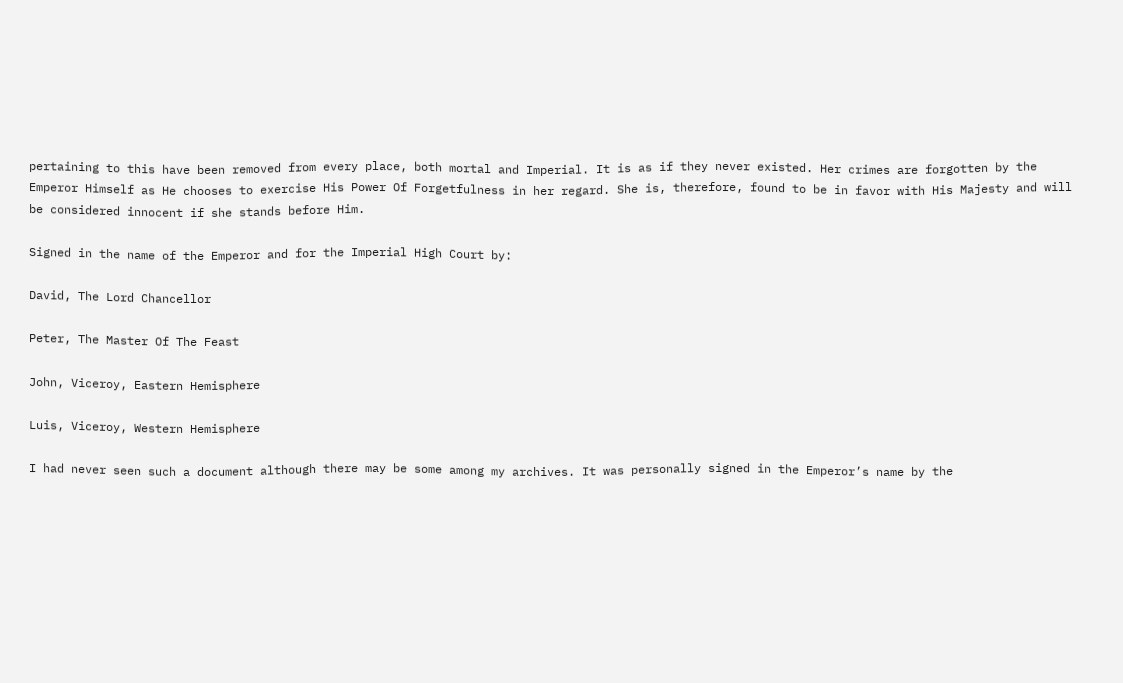pertaining to this have been removed from every place, both mortal and Imperial. It is as if they never existed. Her crimes are forgotten by the Emperor Himself as He chooses to exercise His Power Of Forgetfulness in her regard. She is, therefore, found to be in favor with His Majesty and will be considered innocent if she stands before Him.

Signed in the name of the Emperor and for the Imperial High Court by:

David, The Lord Chancellor

Peter, The Master Of The Feast

John, Viceroy, Eastern Hemisphere

Luis, Viceroy, Western Hemisphere

I had never seen such a document although there may be some among my archives. It was personally signed in the Emperor’s name by the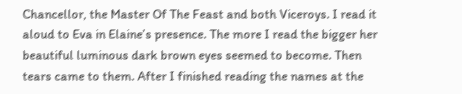Chancellor, the Master Of The Feast and both Viceroys. I read it aloud to Eva in Elaine’s presence. The more I read the bigger her beautiful luminous dark brown eyes seemed to become. Then tears came to them. After I finished reading the names at the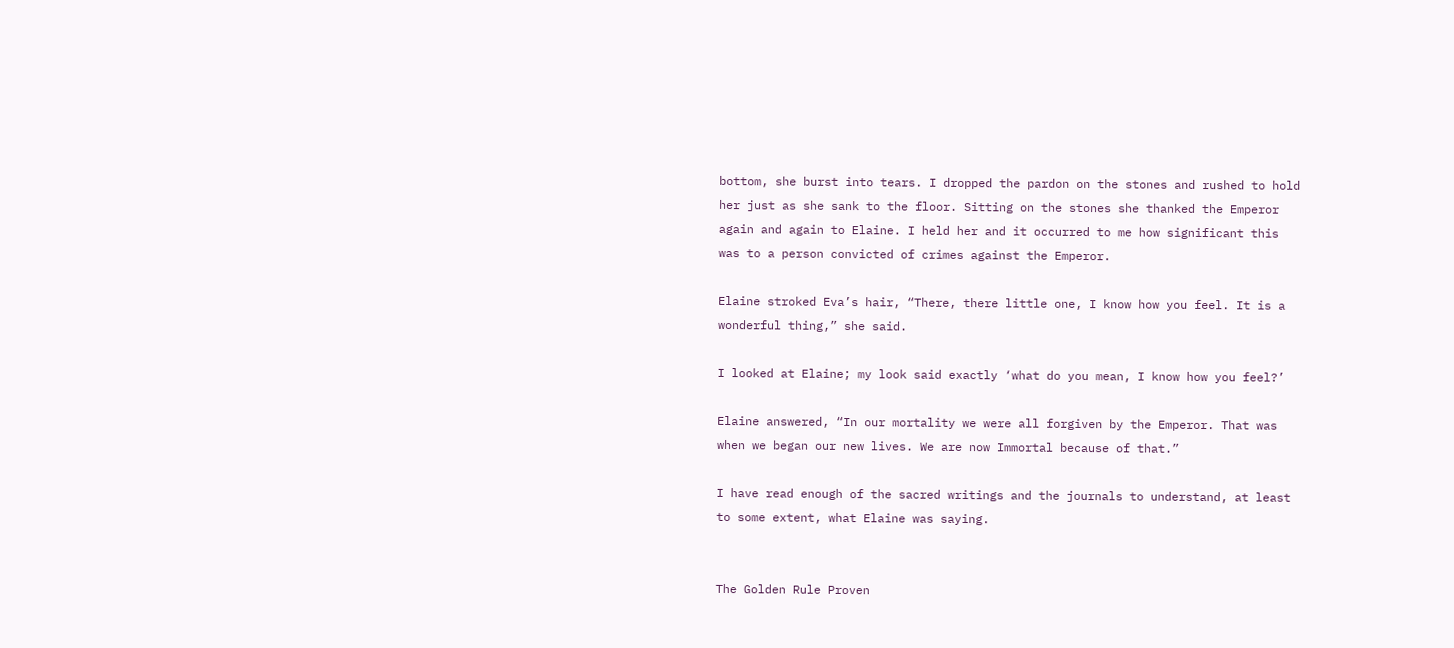bottom, she burst into tears. I dropped the pardon on the stones and rushed to hold her just as she sank to the floor. Sitting on the stones she thanked the Emperor again and again to Elaine. I held her and it occurred to me how significant this was to a person convicted of crimes against the Emperor.

Elaine stroked Eva’s hair, “There, there little one, I know how you feel. It is a wonderful thing,” she said.

I looked at Elaine; my look said exactly ‘what do you mean, I know how you feel?’

Elaine answered, “In our mortality we were all forgiven by the Emperor. That was when we began our new lives. We are now Immortal because of that.”

I have read enough of the sacred writings and the journals to understand, at least to some extent, what Elaine was saying.


The Golden Rule Proven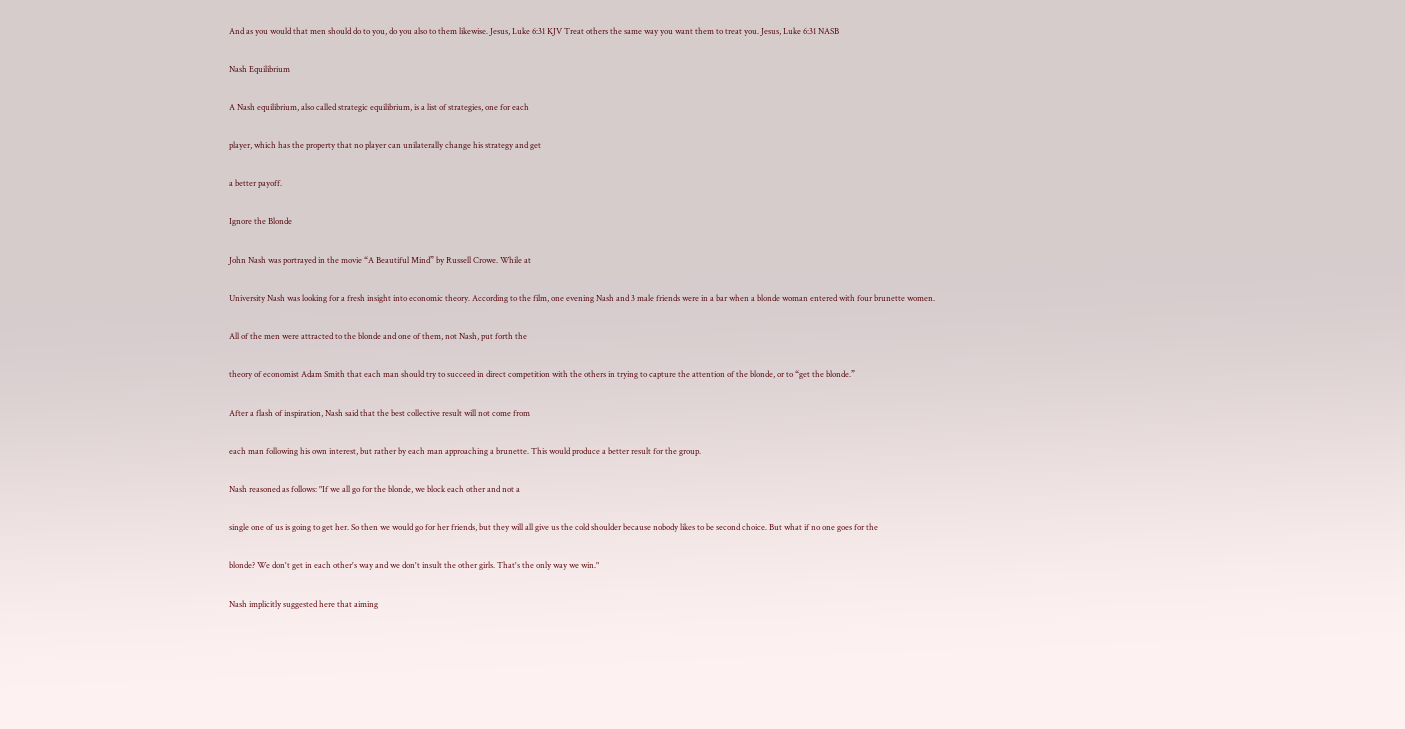And as you would that men should do to you, do you also to them likewise. Jesus, Luke 6:31 KJV Treat others the same way you want them to treat you. Jesus, Luke 6:31 NASB

Nash Equilibrium

A Nash equilibrium, also called strategic equilibrium, is a list of strategies, one for each

player, which has the property that no player can unilaterally change his strategy and get

a better payoff.

Ignore the Blonde

John Nash was portrayed in the movie “A Beautiful Mind” by Russell Crowe. While at

University Nash was looking for a fresh insight into economic theory. According to the film, one evening Nash and 3 male friends were in a bar when a blonde woman entered with four brunette women.

All of the men were attracted to the blonde and one of them, not Nash, put forth the

theory of economist Adam Smith that each man should try to succeed in direct competition with the others in trying to capture the attention of the blonde, or to “get the blonde.”

After a flash of inspiration, Nash said that the best collective result will not come from

each man following his own interest, but rather by each man approaching a brunette. This would produce a better result for the group.

Nash reasoned as follows: "If we all go for the blonde, we block each other and not a

single one of us is going to get her. So then we would go for her friends, but they will all give us the cold shoulder because nobody likes to be second choice. But what if no one goes for the

blonde? We don't get in each other's way and we don't insult the other girls. That's the only way we win."

Nash implicitly suggested here that aiming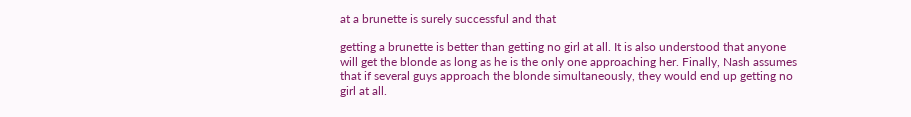at a brunette is surely successful and that

getting a brunette is better than getting no girl at all. It is also understood that anyone will get the blonde as long as he is the only one approaching her. Finally, Nash assumes that if several guys approach the blonde simultaneously, they would end up getting no girl at all.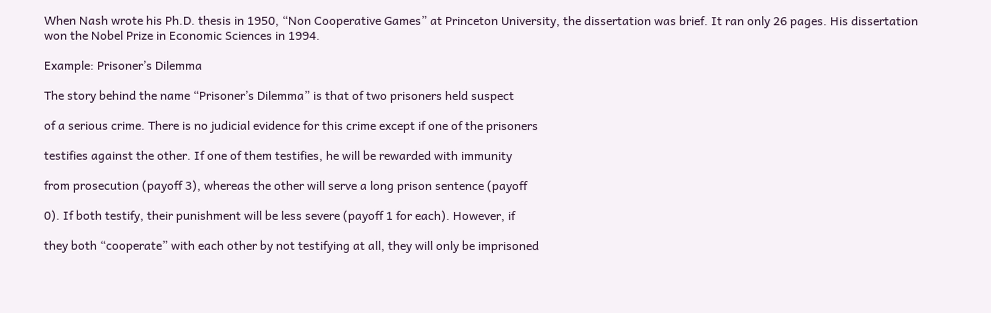When Nash wrote his Ph.D. thesis in 1950, “Non Cooperative Games” at Princeton University, the dissertation was brief. It ran only 26 pages. His dissertation won the Nobel Prize in Economic Sciences in 1994.

Example: Prisoner’s Dilemma

The story behind the name “Prisoner’s Dilemma” is that of two prisoners held suspect

of a serious crime. There is no judicial evidence for this crime except if one of the prisoners

testifies against the other. If one of them testifies, he will be rewarded with immunity

from prosecution (payoff 3), whereas the other will serve a long prison sentence (payoff

0). If both testify, their punishment will be less severe (payoff 1 for each). However, if

they both “cooperate” with each other by not testifying at all, they will only be imprisoned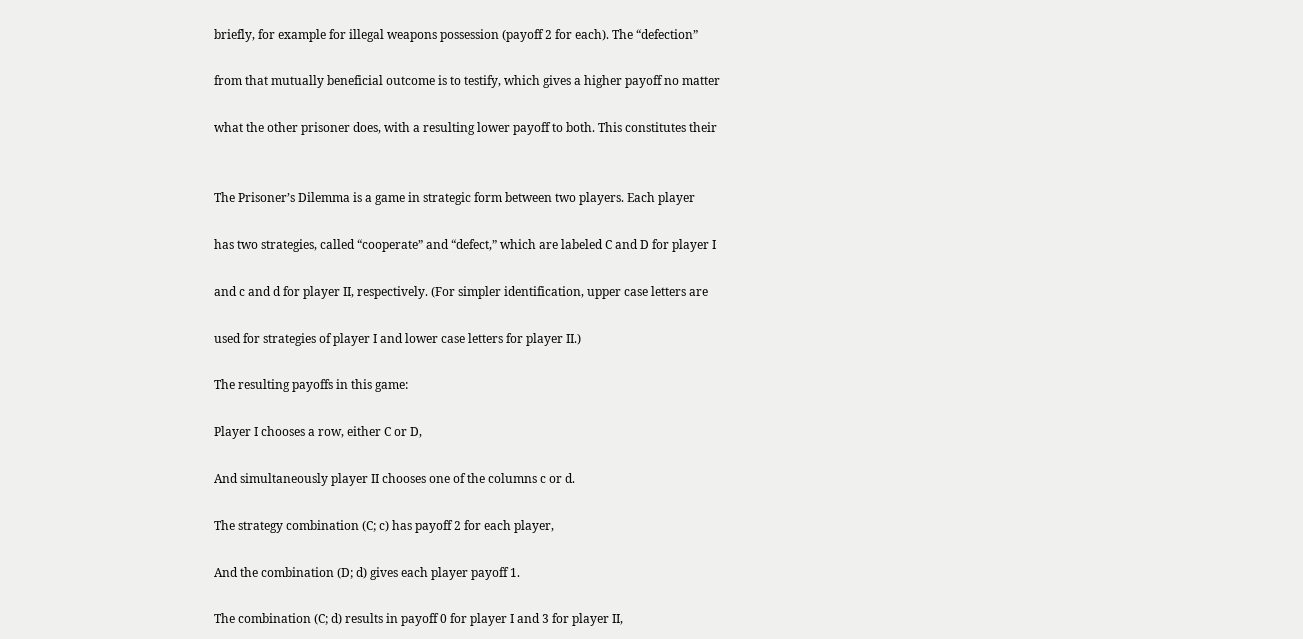briefly, for example for illegal weapons possession (payoff 2 for each). The “defection”

from that mutually beneficial outcome is to testify, which gives a higher payoff no matter

what the other prisoner does, with a resulting lower payoff to both. This constitutes their


The Prisoner’s Dilemma is a game in strategic form between two players. Each player

has two strategies, called “cooperate” and “defect,” which are labeled C and D for player I

and c and d for player II, respectively. (For simpler identification, upper case letters are

used for strategies of player I and lower case letters for player II.)

The resulting payoffs in this game:

Player I chooses a row, either C or D,

And simultaneously player II chooses one of the columns c or d.

The strategy combination (C; c) has payoff 2 for each player,

And the combination (D; d) gives each player payoff 1.

The combination (C; d) results in payoff 0 for player I and 3 for player II,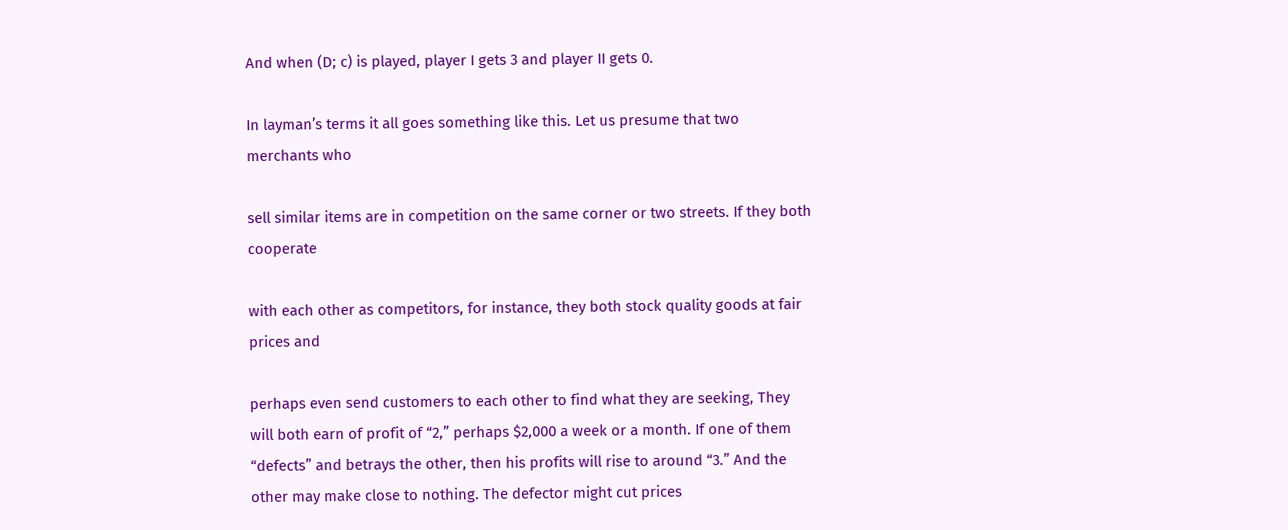And when (D; c) is played, player I gets 3 and player II gets 0.

In layman’s terms it all goes something like this. Let us presume that two merchants who

sell similar items are in competition on the same corner or two streets. If they both cooperate

with each other as competitors, for instance, they both stock quality goods at fair prices and

perhaps even send customers to each other to find what they are seeking, They will both earn of profit of “2,” perhaps $2,000 a week or a month. If one of them “defects” and betrays the other, then his profits will rise to around “3.” And the other may make close to nothing. The defector might cut prices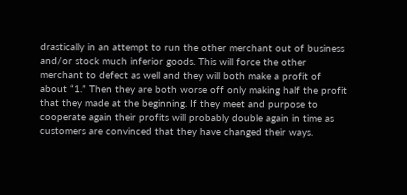drastically in an attempt to run the other merchant out of business and/or stock much inferior goods. This will force the other merchant to defect as well and they will both make a profit of about “1.” Then they are both worse off only making half the profit that they made at the beginning. If they meet and purpose to cooperate again their profits will probably double again in time as customers are convinced that they have changed their ways.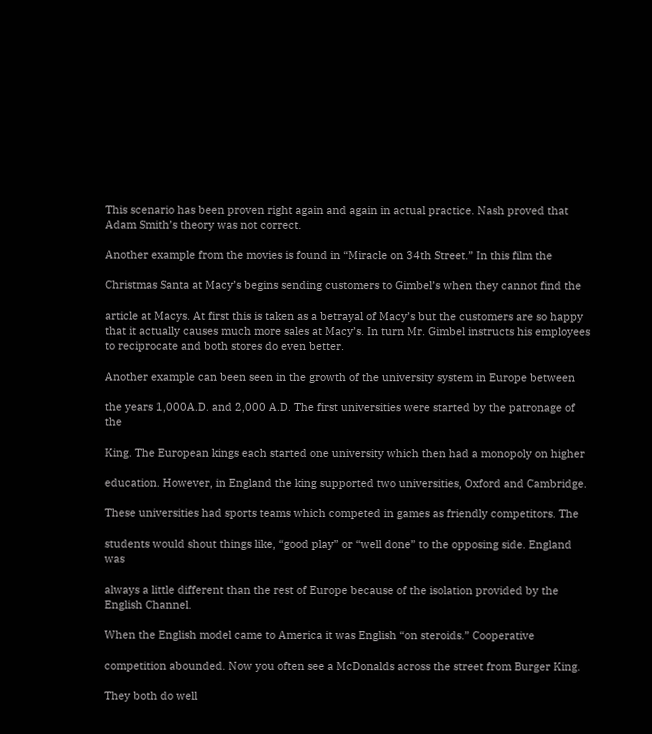This scenario has been proven right again and again in actual practice. Nash proved that Adam Smith’s theory was not correct.

Another example from the movies is found in “Miracle on 34th Street.” In this film the

Christmas Santa at Macy’s begins sending customers to Gimbel’s when they cannot find the

article at Macys. At first this is taken as a betrayal of Macy’s but the customers are so happy that it actually causes much more sales at Macy’s. In turn Mr. Gimbel instructs his employees to reciprocate and both stores do even better.

Another example can been seen in the growth of the university system in Europe between

the years 1,000A.D. and 2,000 A.D. The first universities were started by the patronage of the

King. The European kings each started one university which then had a monopoly on higher

education. However, in England the king supported two universities, Oxford and Cambridge.

These universities had sports teams which competed in games as friendly competitors. The

students would shout things like, “good play” or “well done” to the opposing side. England was

always a little different than the rest of Europe because of the isolation provided by the English Channel.

When the English model came to America it was English “on steroids.” Cooperative

competition abounded. Now you often see a McDonalds across the street from Burger King.

They both do well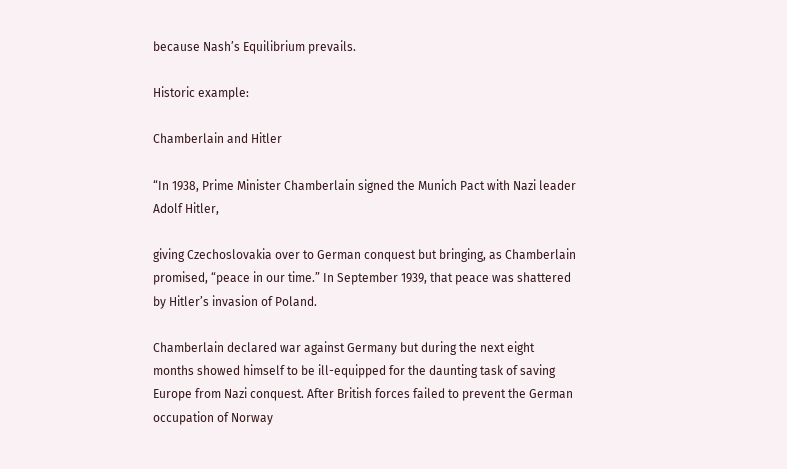because Nash’s Equilibrium prevails.

Historic example:

Chamberlain and Hitler

“In 1938, Prime Minister Chamberlain signed the Munich Pact with Nazi leader Adolf Hitler,

giving Czechoslovakia over to German conquest but bringing, as Chamberlain promised, “peace in our time.” In September 1939, that peace was shattered by Hitler’s invasion of Poland.

Chamberlain declared war against Germany but during the next eight months showed himself to be ill-equipped for the daunting task of saving Europe from Nazi conquest. After British forces failed to prevent the German occupation of Norway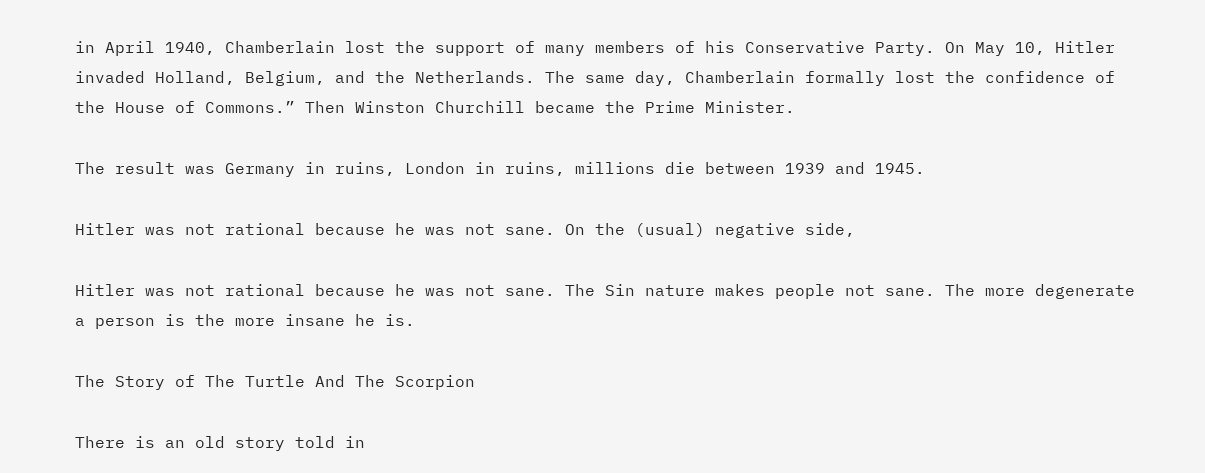in April 1940, Chamberlain lost the support of many members of his Conservative Party. On May 10, Hitler invaded Holland, Belgium, and the Netherlands. The same day, Chamberlain formally lost the confidence of the House of Commons.” Then Winston Churchill became the Prime Minister.

The result was Germany in ruins, London in ruins, millions die between 1939 and 1945.

Hitler was not rational because he was not sane. On the (usual) negative side,

Hitler was not rational because he was not sane. The Sin nature makes people not sane. The more degenerate a person is the more insane he is.

The Story of The Turtle And The Scorpion

There is an old story told in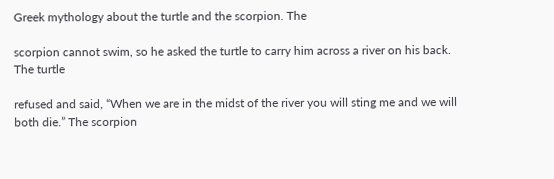Greek mythology about the turtle and the scorpion. The

scorpion cannot swim, so he asked the turtle to carry him across a river on his back. The turtle

refused and said, “When we are in the midst of the river you will sting me and we will both die.” The scorpion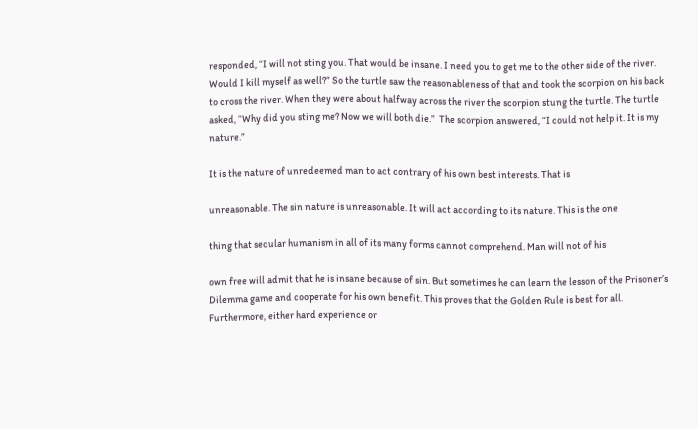responded, “I will not sting you. That would be insane. I need you to get me to the other side of the river. Would I kill myself as well?” So the turtle saw the reasonableness of that and took the scorpion on his back to cross the river. When they were about halfway across the river the scorpion stung the turtle. The turtle asked, “Why did you sting me? Now we will both die.”  The scorpion answered, “I could not help it. It is my nature.”

It is the nature of unredeemed man to act contrary of his own best interests. That is

unreasonable. The sin nature is unreasonable. It will act according to its nature. This is the one

thing that secular humanism in all of its many forms cannot comprehend. Man will not of his

own free will admit that he is insane because of sin. But sometimes he can learn the lesson of the Prisoner’s Dilemma game and cooperate for his own benefit. This proves that the Golden Rule is best for all. Furthermore, either hard experience or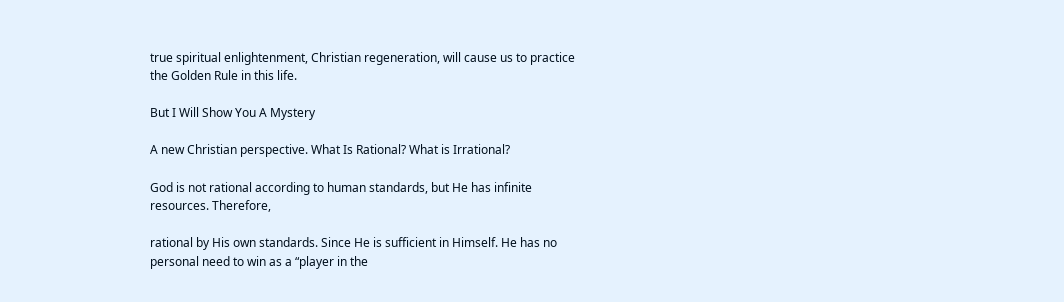true spiritual enlightenment, Christian regeneration, will cause us to practice the Golden Rule in this life.

But I Will Show You A Mystery

A new Christian perspective. What Is Rational? What is Irrational?

God is not rational according to human standards, but He has infinite resources. Therefore,

rational by His own standards. Since He is sufficient in Himself. He has no personal need to win as a “player in the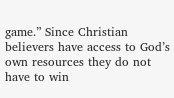game.” Since Christian believers have access to God’s own resources they do not have to win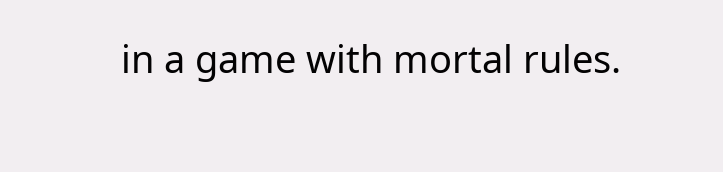in a game with mortal rules.